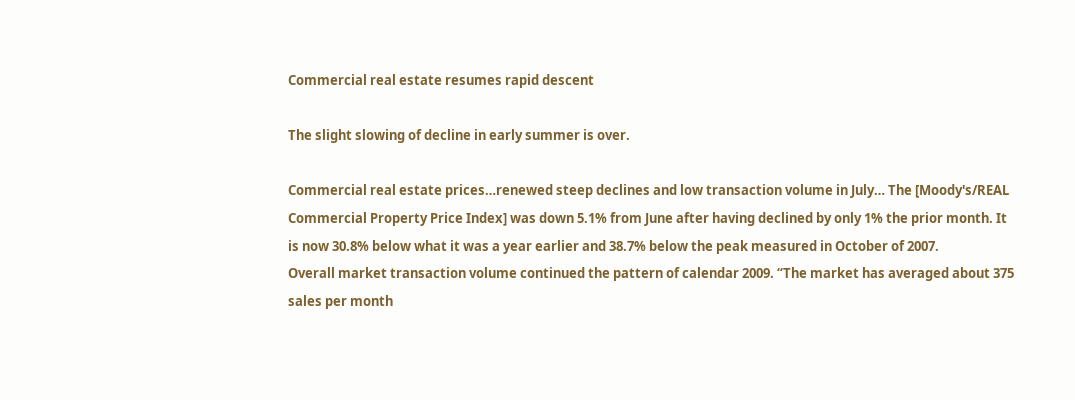Commercial real estate resumes rapid descent

The slight slowing of decline in early summer is over.

Commercial real estate prices…renewed steep declines and low transaction volume in July… The [Moody's/REAL Commercial Property Price Index] was down 5.1% from June after having declined by only 1% the prior month. It is now 30.8% below what it was a year earlier and 38.7% below the peak measured in October of 2007.
Overall market transaction volume continued the pattern of calendar 2009. “The market has averaged about 375 sales per month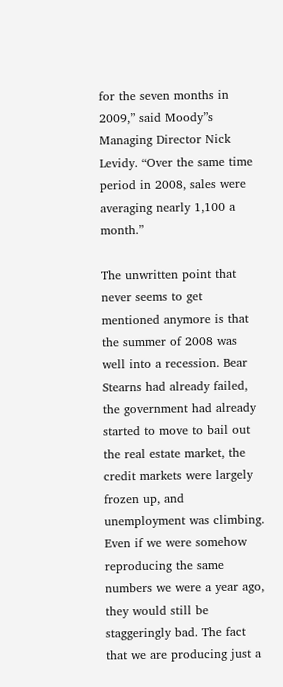for the seven months in 2009,” said Moody”s Managing Director Nick Levidy. “Over the same time period in 2008, sales were averaging nearly 1,100 a month.”

The unwritten point that never seems to get mentioned anymore is that the summer of 2008 was well into a recession. Bear Stearns had already failed, the government had already started to move to bail out the real estate market, the credit markets were largely frozen up, and unemployment was climbing.
Even if we were somehow reproducing the same numbers we were a year ago, they would still be staggeringly bad. The fact that we are producing just a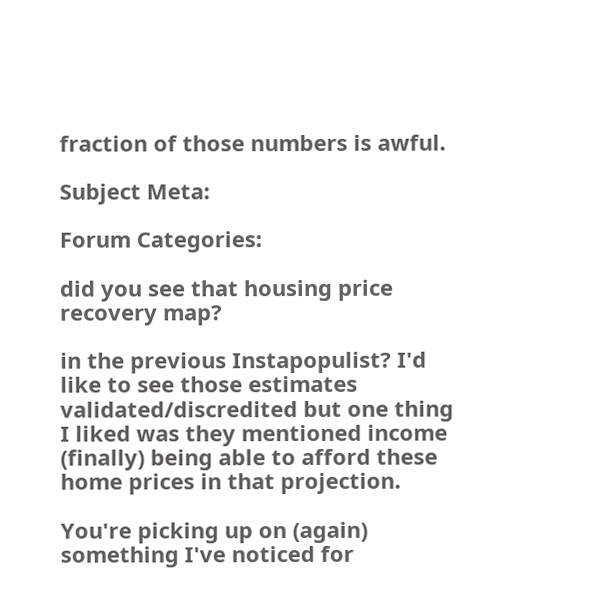fraction of those numbers is awful.

Subject Meta:

Forum Categories:

did you see that housing price recovery map?

in the previous Instapopulist? I'd like to see those estimates validated/discredited but one thing I liked was they mentioned income (finally) being able to afford these home prices in that projection.

You're picking up on (again) something I've noticed for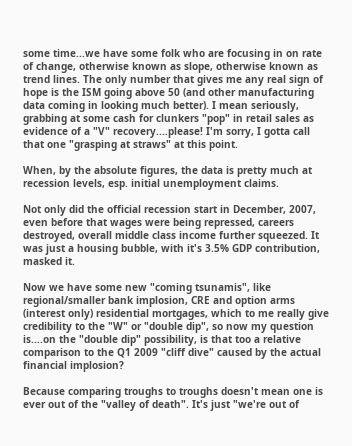some time...we have some folk who are focusing in on rate of change, otherwise known as slope, otherwise known as trend lines. The only number that gives me any real sign of hope is the ISM going above 50 (and other manufacturing data coming in looking much better). I mean seriously, grabbing at some cash for clunkers "pop" in retail sales as evidence of a "V" recovery....please! I'm sorry, I gotta call that one "grasping at straws" at this point.

When, by the absolute figures, the data is pretty much at recession levels, esp. initial unemployment claims.

Not only did the official recession start in December, 2007, even before that wages were being repressed, careers destroyed, overall middle class income further squeezed. It was just a housing bubble, with it's 3.5% GDP contribution, masked it.

Now we have some new "coming tsunamis", like regional/smaller bank implosion, CRE and option arms (interest only) residential mortgages, which to me really give credibility to the "W" or "double dip", so now my question is....on the "double dip" possibility, is that too a relative comparison to the Q1 2009 "cliff dive" caused by the actual financial implosion?

Because comparing troughs to troughs doesn't mean one is ever out of the "valley of death". It's just "we're out of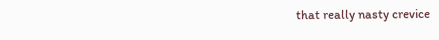that really nasty crevice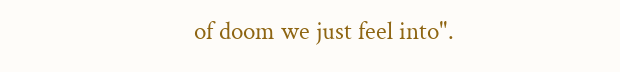of doom we just feel into".